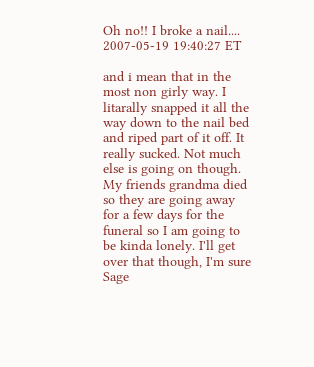Oh no!! I broke a nail....
2007-05-19 19:40:27 ET

and i mean that in the most non girly way. I litarally snapped it all the way down to the nail bed and riped part of it off. It really sucked. Not much else is going on though. My friends grandma died so they are going away for a few days for the funeral so I am going to be kinda lonely. I'll get over that though, I'm sure Sage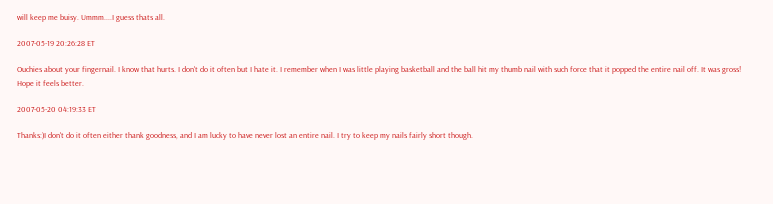will keep me buisy. Ummm....I guess thats all.

2007-05-19 20:26:28 ET

Ouchies about your fingernail. I know that hurts. I don't do it often but I hate it. I remember when I was little playing basketball and the ball hit my thumb nail with such force that it popped the entire nail off. It was gross!
Hope it feels better.

2007-05-20 04:19:33 ET

Thanks:)I don't do it often either thank goodness, and I am lucky to have never lost an entire nail. I try to keep my nails fairly short though.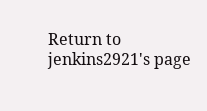Return to jenkins2921's page